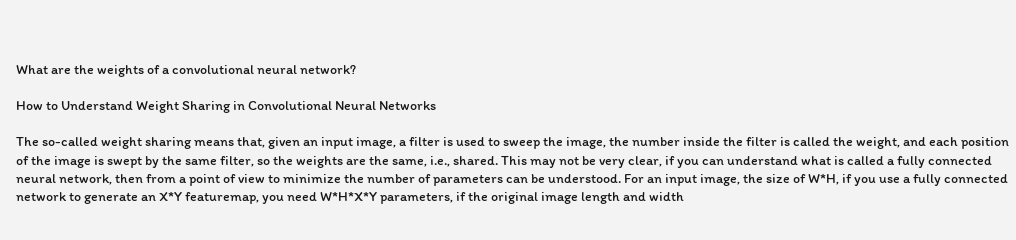What are the weights of a convolutional neural network?

How to Understand Weight Sharing in Convolutional Neural Networks

The so-called weight sharing means that, given an input image, a filter is used to sweep the image, the number inside the filter is called the weight, and each position of the image is swept by the same filter, so the weights are the same, i.e., shared. This may not be very clear, if you can understand what is called a fully connected neural network, then from a point of view to minimize the number of parameters can be understood. For an input image, the size of W*H, if you use a fully connected network to generate an X*Y featuremap, you need W*H*X*Y parameters, if the original image length and width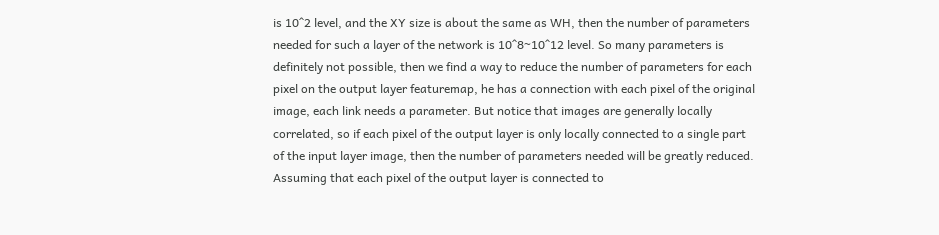is 10^2 level, and the XY size is about the same as WH, then the number of parameters needed for such a layer of the network is 10^8~10^12 level. So many parameters is definitely not possible, then we find a way to reduce the number of parameters for each pixel on the output layer featuremap, he has a connection with each pixel of the original image, each link needs a parameter. But notice that images are generally locally correlated, so if each pixel of the output layer is only locally connected to a single part of the input layer image, then the number of parameters needed will be greatly reduced. Assuming that each pixel of the output layer is connected to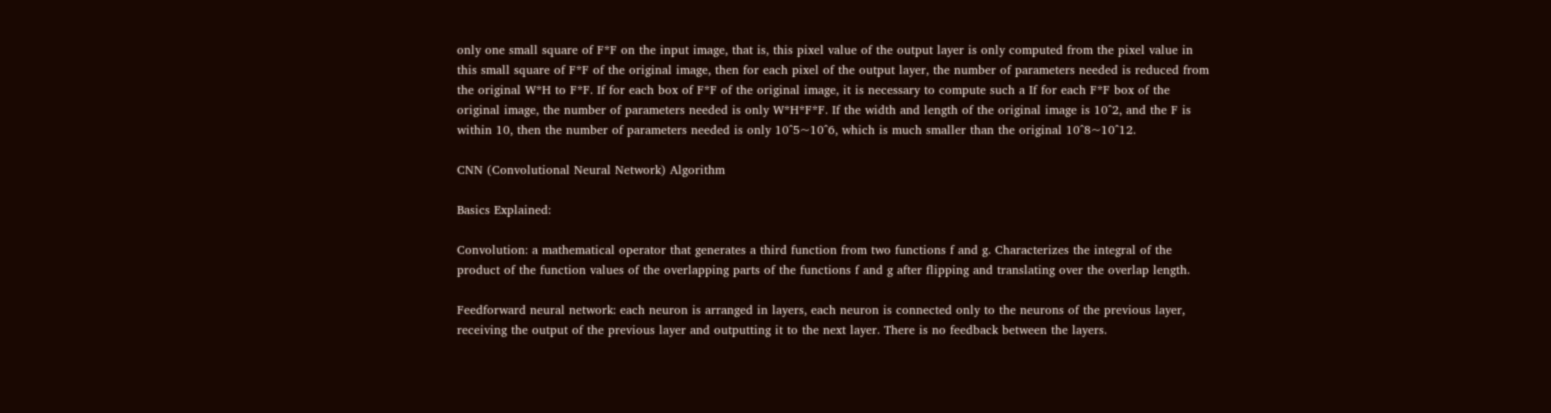only one small square of F*F on the input image, that is, this pixel value of the output layer is only computed from the pixel value in this small square of F*F of the original image, then for each pixel of the output layer, the number of parameters needed is reduced from the original W*H to F*F. If for each box of F*F of the original image, it is necessary to compute such a If for each F*F box of the original image, the number of parameters needed is only W*H*F*F. If the width and length of the original image is 10^2, and the F is within 10, then the number of parameters needed is only 10^5~10^6, which is much smaller than the original 10^8~10^12.

CNN (Convolutional Neural Network) Algorithm

Basics Explained:

Convolution: a mathematical operator that generates a third function from two functions f and g. Characterizes the integral of the product of the function values of the overlapping parts of the functions f and g after flipping and translating over the overlap length.

Feedforward neural network: each neuron is arranged in layers, each neuron is connected only to the neurons of the previous layer, receiving the output of the previous layer and outputting it to the next layer. There is no feedback between the layers.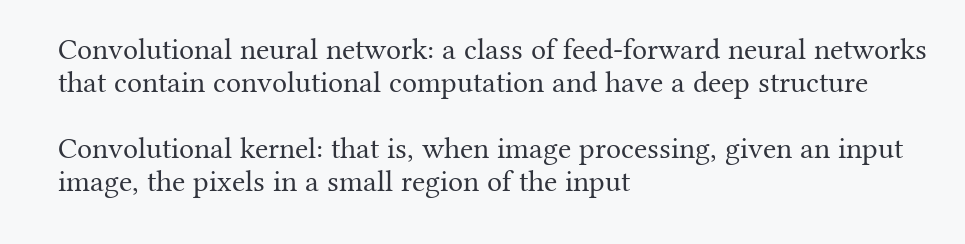Convolutional neural network: a class of feed-forward neural networks that contain convolutional computation and have a deep structure

Convolutional kernel: that is, when image processing, given an input image, the pixels in a small region of the input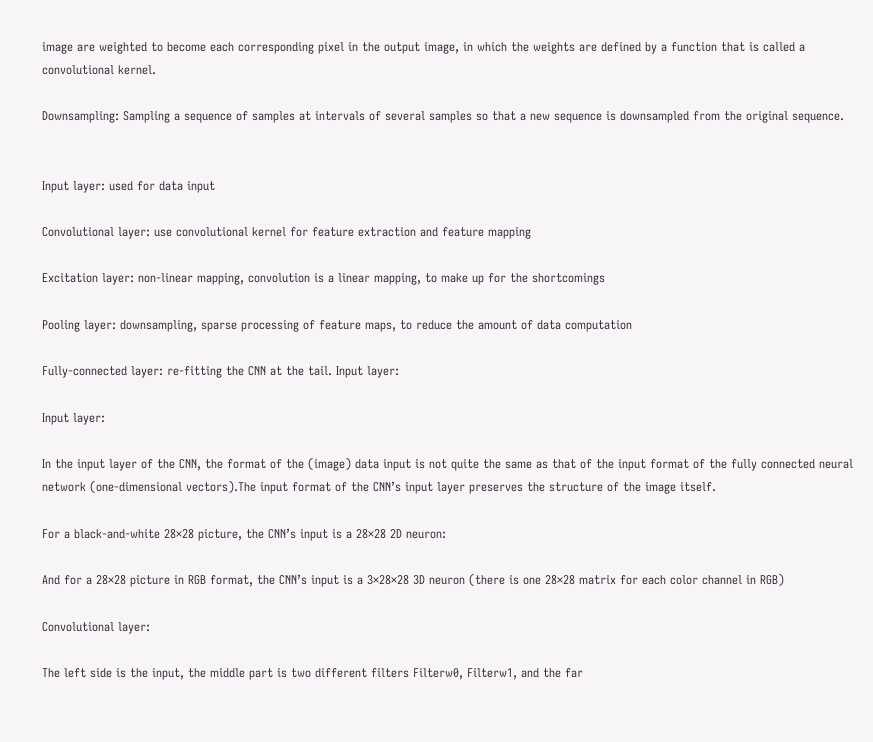image are weighted to become each corresponding pixel in the output image, in which the weights are defined by a function that is called a convolutional kernel.

Downsampling: Sampling a sequence of samples at intervals of several samples so that a new sequence is downsampled from the original sequence.


Input layer: used for data input

Convolutional layer: use convolutional kernel for feature extraction and feature mapping

Excitation layer: non-linear mapping, convolution is a linear mapping, to make up for the shortcomings

Pooling layer: downsampling, sparse processing of feature maps, to reduce the amount of data computation

Fully-connected layer: re-fitting the CNN at the tail. Input layer:

Input layer:

In the input layer of the CNN, the format of the (image) data input is not quite the same as that of the input format of the fully connected neural network (one-dimensional vectors).The input format of the CNN’s input layer preserves the structure of the image itself.

For a black-and-white 28×28 picture, the CNN’s input is a 28×28 2D neuron:

And for a 28×28 picture in RGB format, the CNN’s input is a 3×28×28 3D neuron (there is one 28×28 matrix for each color channel in RGB)

Convolutional layer:

The left side is the input, the middle part is two different filters Filterw0, Filterw1, and the far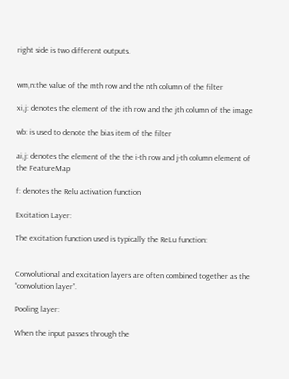right side is two different outputs.


wm,n:the value of the mth row and the nth column of the filter

xi,j: denotes the element of the ith row and the jth column of the image

wb: is used to denote the bias item of the filter

ai,j: denotes the element of the the i-th row and j-th column element of the FeatureMap

f: denotes the Relu activation function

Excitation Layer:

The excitation function used is typically the ReLu function:


Convolutional and excitation layers are often combined together as the “convolution layer”.

Pooling layer:

When the input passes through the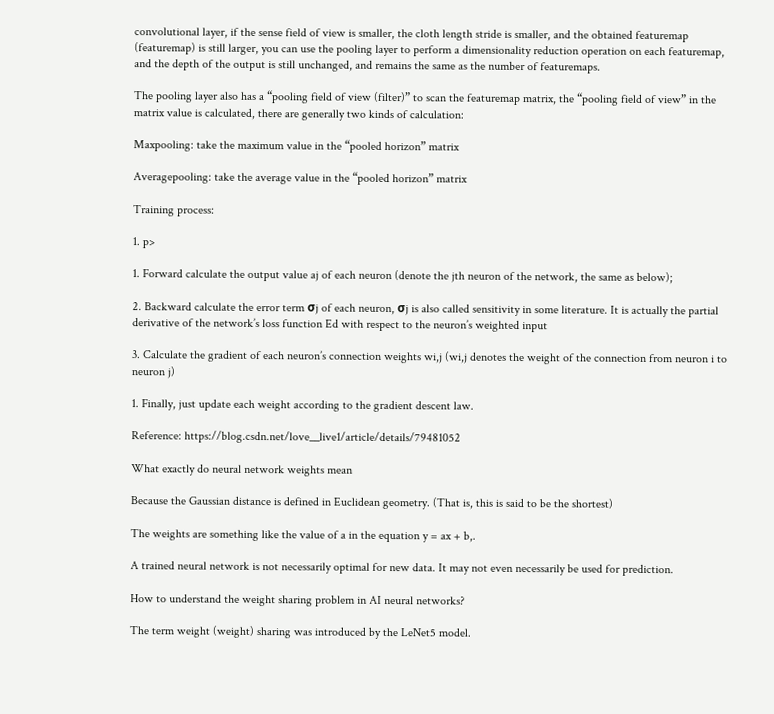convolutional layer, if the sense field of view is smaller, the cloth length stride is smaller, and the obtained featuremap (featuremap) is still larger, you can use the pooling layer to perform a dimensionality reduction operation on each featuremap, and the depth of the output is still unchanged, and remains the same as the number of featuremaps.

The pooling layer also has a “pooling field of view (filter)” to scan the featuremap matrix, the “pooling field of view” in the matrix value is calculated, there are generally two kinds of calculation:

Maxpooling: take the maximum value in the “pooled horizon” matrix

Averagepooling: take the average value in the “pooled horizon” matrix

Training process:

1. p>

1. Forward calculate the output value aj of each neuron (denote the jth neuron of the network, the same as below);

2. Backward calculate the error term σj of each neuron, σj is also called sensitivity in some literature. It is actually the partial derivative of the network’s loss function Ed with respect to the neuron’s weighted input

3. Calculate the gradient of each neuron’s connection weights wi,j (wi,j denotes the weight of the connection from neuron i to neuron j)

1. Finally, just update each weight according to the gradient descent law.

Reference: https://blog.csdn.net/love__live1/article/details/79481052

What exactly do neural network weights mean

Because the Gaussian distance is defined in Euclidean geometry. (That is, this is said to be the shortest)

The weights are something like the value of a in the equation y = ax + b,.

A trained neural network is not necessarily optimal for new data. It may not even necessarily be used for prediction.

How to understand the weight sharing problem in AI neural networks?

The term weight (weight) sharing was introduced by the LeNet5 model.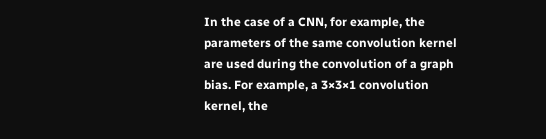In the case of a CNN, for example, the parameters of the same convolution kernel are used during the convolution of a graph bias. For example, a 3×3×1 convolution kernel, the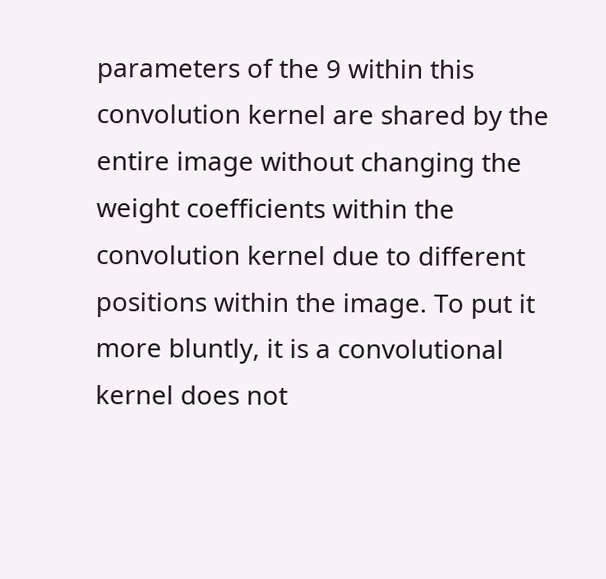parameters of the 9 within this convolution kernel are shared by the entire image without changing the weight coefficients within the convolution kernel due to different positions within the image. To put it more bluntly, it is a convolutional kernel does not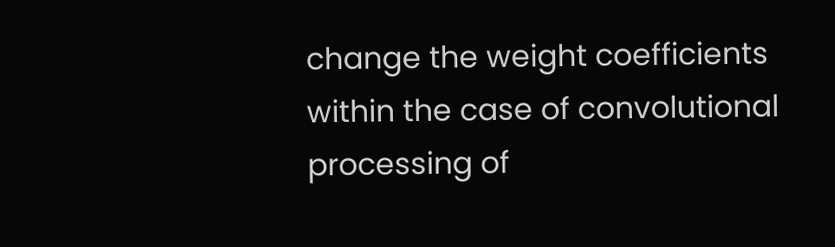change the weight coefficients within the case of convolutional processing of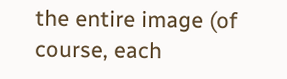the entire image (of course, each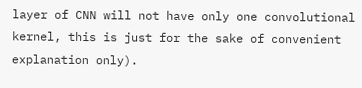layer of CNN will not have only one convolutional kernel, this is just for the sake of convenient explanation only).